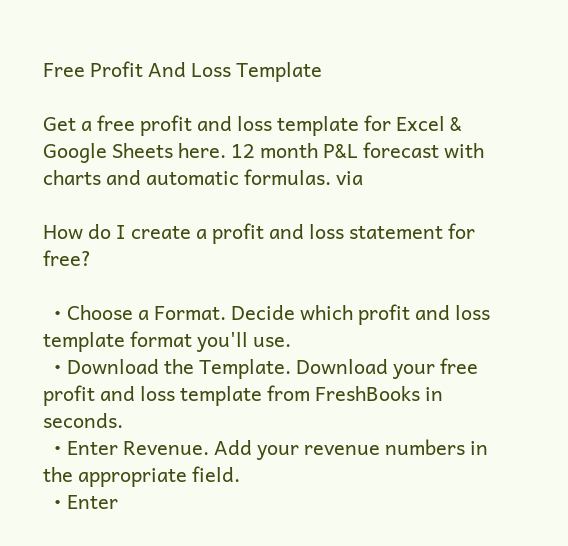Free Profit And Loss Template

Get a free profit and loss template for Excel & Google Sheets here. 12 month P&L forecast with charts and automatic formulas. via

How do I create a profit and loss statement for free?

  • Choose a Format. Decide which profit and loss template format you'll use.
  • Download the Template. Download your free profit and loss template from FreshBooks in seconds.
  • Enter Revenue. Add your revenue numbers in the appropriate field.
  • Enter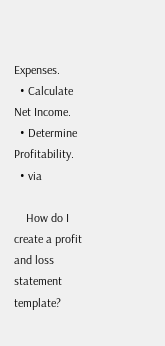Expenses.
  • Calculate Net Income.
  • Determine Profitability.
  • via

    How do I create a profit and loss statement template?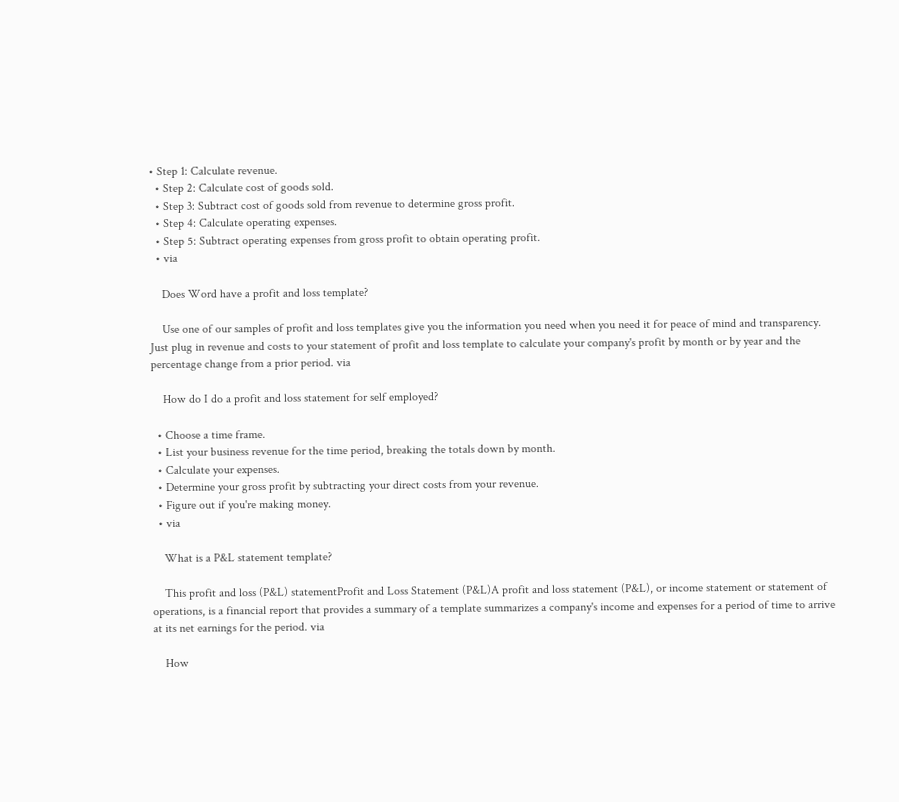• Step 1: Calculate revenue.
  • Step 2: Calculate cost of goods sold.
  • Step 3: Subtract cost of goods sold from revenue to determine gross profit.
  • Step 4: Calculate operating expenses.
  • Step 5: Subtract operating expenses from gross profit to obtain operating profit.
  • via

    Does Word have a profit and loss template?

    Use one of our samples of profit and loss templates give you the information you need when you need it for peace of mind and transparency. Just plug in revenue and costs to your statement of profit and loss template to calculate your company's profit by month or by year and the percentage change from a prior period. via

    How do I do a profit and loss statement for self employed?

  • Choose a time frame.
  • List your business revenue for the time period, breaking the totals down by month.
  • Calculate your expenses.
  • Determine your gross profit by subtracting your direct costs from your revenue.
  • Figure out if you're making money.
  • via

    What is a P&L statement template?

    This profit and loss (P&L) statementProfit and Loss Statement (P&L)A profit and loss statement (P&L), or income statement or statement of operations, is a financial report that provides a summary of a template summarizes a company's income and expenses for a period of time to arrive at its net earnings for the period. via

    How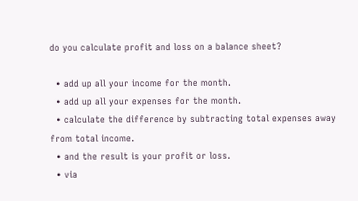do you calculate profit and loss on a balance sheet?

  • add up all your income for the month.
  • add up all your expenses for the month.
  • calculate the difference by subtracting total expenses away from total income.
  • and the result is your profit or loss.
  • via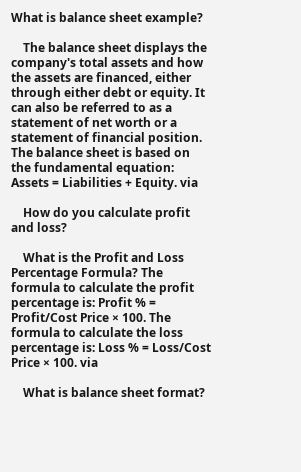What is balance sheet example?

    The balance sheet displays the company's total assets and how the assets are financed, either through either debt or equity. It can also be referred to as a statement of net worth or a statement of financial position. The balance sheet is based on the fundamental equation: Assets = Liabilities + Equity. via

    How do you calculate profit and loss?

    What is the Profit and Loss Percentage Formula? The formula to calculate the profit percentage is: Profit % = Profit/Cost Price × 100. The formula to calculate the loss percentage is: Loss % = Loss/Cost Price × 100. via

    What is balance sheet format?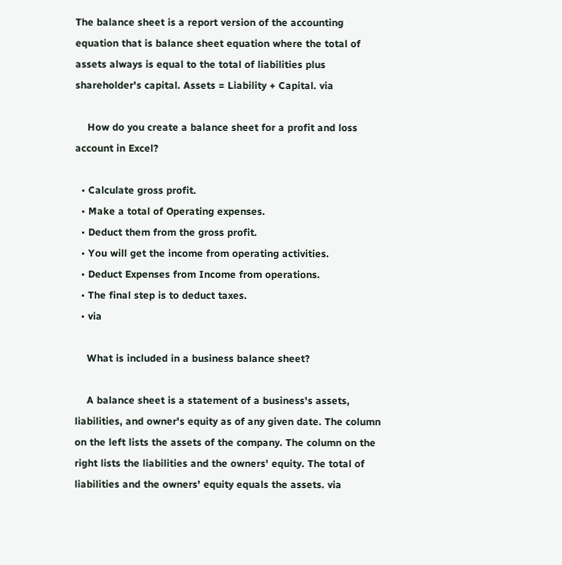The balance sheet is a report version of the accounting equation that is balance sheet equation where the total of assets always is equal to the total of liabilities plus shareholder's capital. Assets = Liability + Capital. via

    How do you create a balance sheet for a profit and loss account in Excel?

  • Calculate gross profit.
  • Make a total of Operating expenses.
  • Deduct them from the gross profit.
  • You will get the income from operating activities.
  • Deduct Expenses from Income from operations.
  • The final step is to deduct taxes.
  • via

    What is included in a business balance sheet?

    A balance sheet is a statement of a business's assets, liabilities, and owner's equity as of any given date. The column on the left lists the assets of the company. The column on the right lists the liabilities and the owners' equity. The total of liabilities and the owners' equity equals the assets. via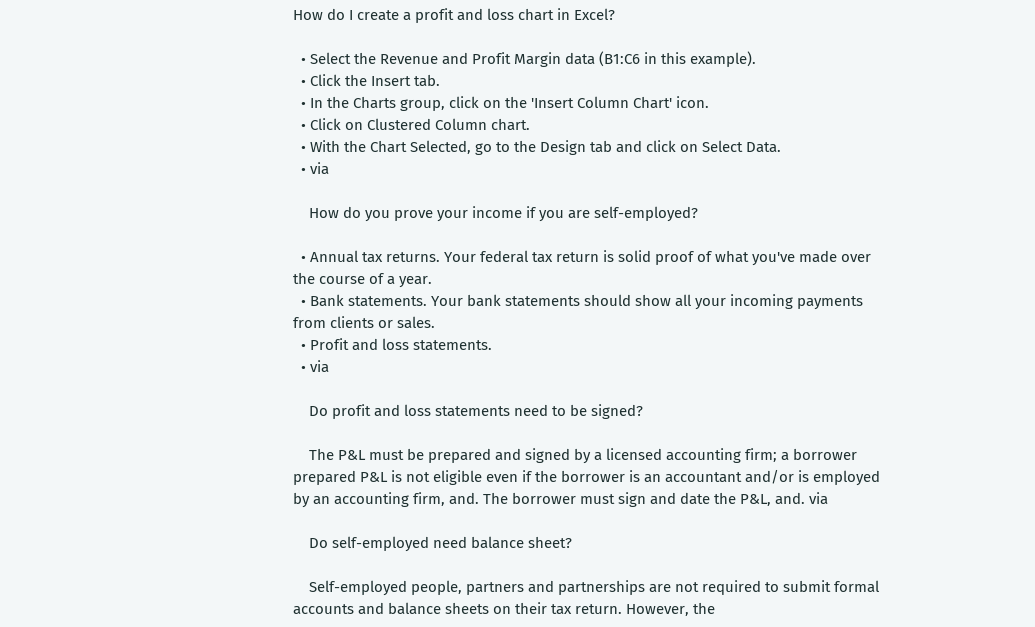How do I create a profit and loss chart in Excel?

  • Select the Revenue and Profit Margin data (B1:C6 in this example).
  • Click the Insert tab.
  • In the Charts group, click on the 'Insert Column Chart' icon.
  • Click on Clustered Column chart.
  • With the Chart Selected, go to the Design tab and click on Select Data.
  • via

    How do you prove your income if you are self-employed?

  • Annual tax returns. Your federal tax return is solid proof of what you've made over the course of a year.
  • Bank statements. Your bank statements should show all your incoming payments from clients or sales.
  • Profit and loss statements.
  • via

    Do profit and loss statements need to be signed?

    The P&L must be prepared and signed by a licensed accounting firm; a borrower prepared P&L is not eligible even if the borrower is an accountant and/or is employed by an accounting firm, and. The borrower must sign and date the P&L, and. via

    Do self-employed need balance sheet?

    Self-employed people, partners and partnerships are not required to submit formal accounts and balance sheets on their tax return. However, the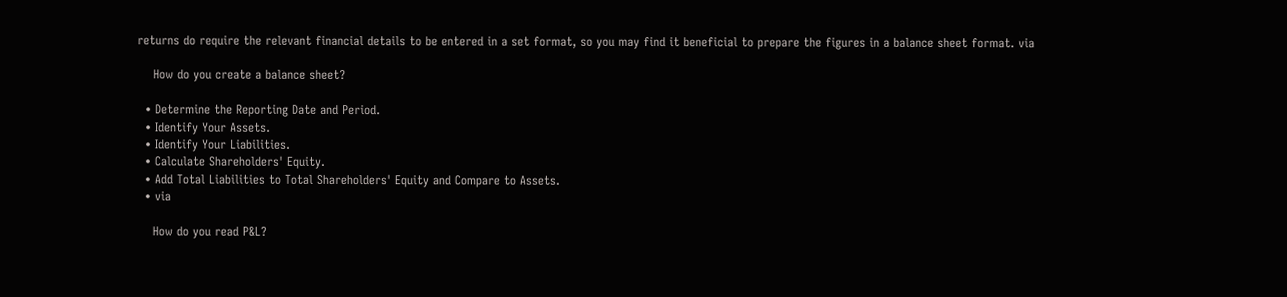returns do require the relevant financial details to be entered in a set format, so you may find it beneficial to prepare the figures in a balance sheet format. via

    How do you create a balance sheet?

  • Determine the Reporting Date and Period.
  • Identify Your Assets.
  • Identify Your Liabilities.
  • Calculate Shareholders' Equity.
  • Add Total Liabilities to Total Shareholders' Equity and Compare to Assets.
  • via

    How do you read P&L?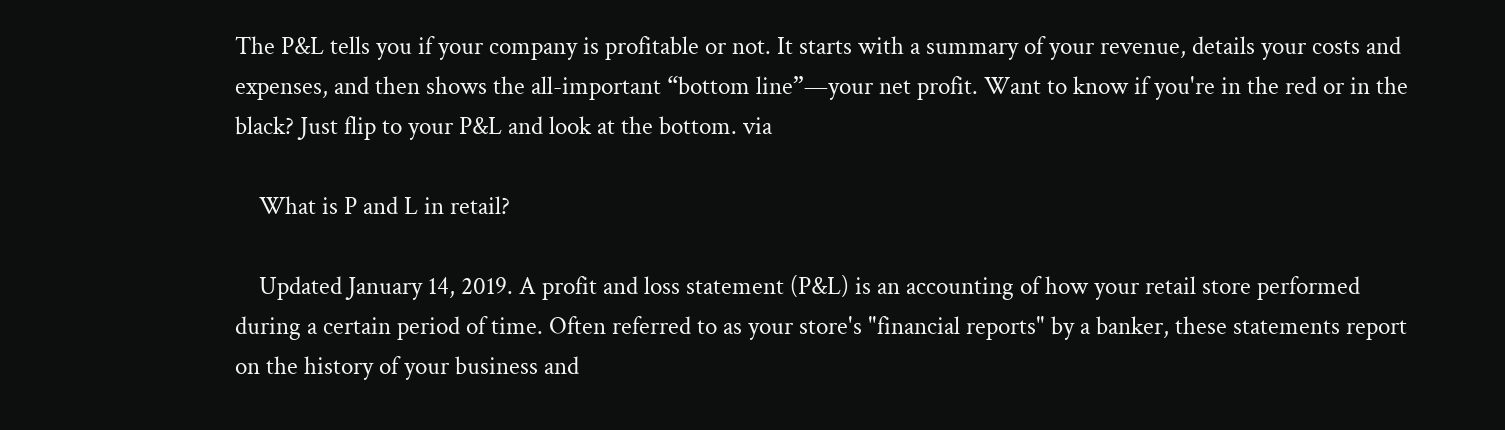The P&L tells you if your company is profitable or not. It starts with a summary of your revenue, details your costs and expenses, and then shows the all-important “bottom line”—your net profit. Want to know if you're in the red or in the black? Just flip to your P&L and look at the bottom. via

    What is P and L in retail?

    Updated January 14, 2019. A profit and loss statement (P&L) is an accounting of how your retail store performed during a certain period of time. Often referred to as your store's "financial reports" by a banker, these statements report on the history of your business and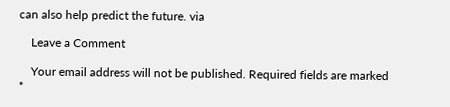can also help predict the future. via

    Leave a Comment

    Your email address will not be published. Required fields are marked *